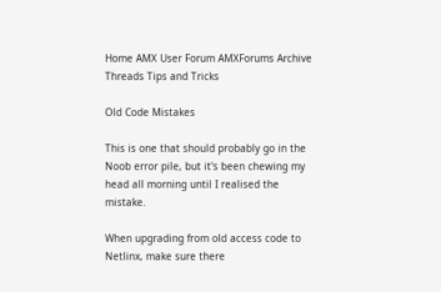Home AMX User Forum AMXForums Archive Threads Tips and Tricks

Old Code Mistakes

This is one that should probably go in the Noob error pile, but it's been chewing my head all morning until I realised the mistake.

When upgrading from old access code to Netlinx, make sure there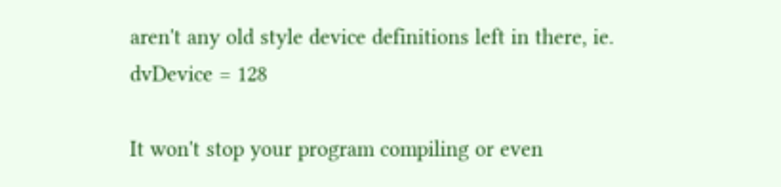aren't any old style device definitions left in there, ie.
dvDevice = 128

It won't stop your program compiling or even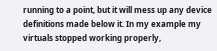running to a point, but it will mess up any device definitions made below it. In my example my virtuals stopped working properly,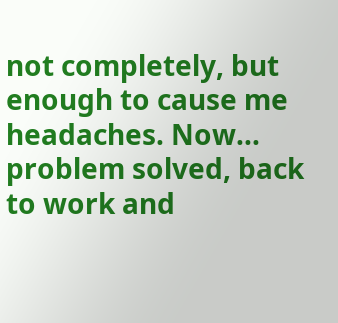not completely, but enough to cause me headaches. Now... problem solved, back to work and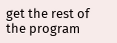get the rest of the program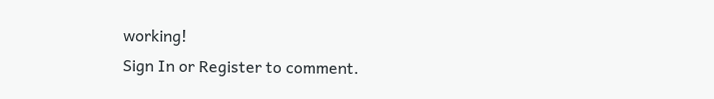working!
Sign In or Register to comment.